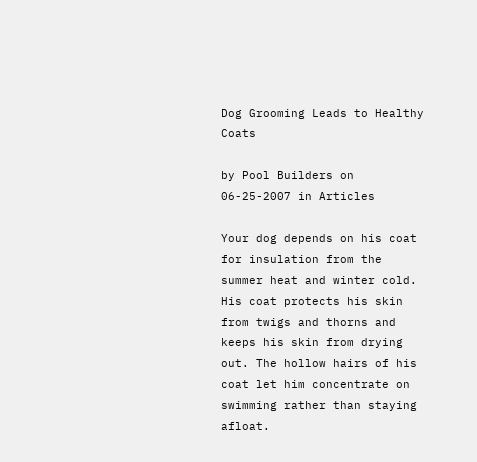Dog Grooming Leads to Healthy Coats

by Pool Builders on 06-25-2007 in Articles

Your dog depends on his coat for insulation from the summer heat and winter cold. His coat protects his skin from twigs and thorns and keeps his skin from drying out. The hollow hairs of his coat let him concentrate on swimming rather than staying afloat.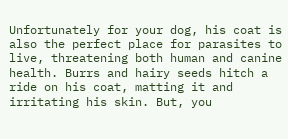Unfortunately for your dog, his coat is also the perfect place for parasites to live, threatening both human and canine health. Burrs and hairy seeds hitch a ride on his coat, matting it and irritating his skin. But, you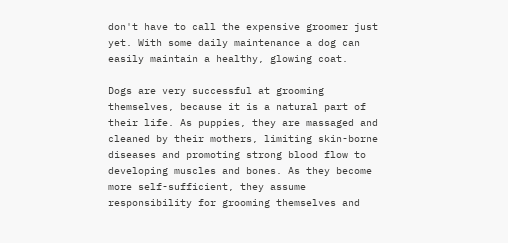don't have to call the expensive groomer just yet. With some daily maintenance a dog can easily maintain a healthy, glowing coat.

Dogs are very successful at grooming themselves, because it is a natural part of their life. As puppies, they are massaged and cleaned by their mothers, limiting skin-borne diseases and promoting strong blood flow to developing muscles and bones. As they become more self-sufficient, they assume responsibility for grooming themselves and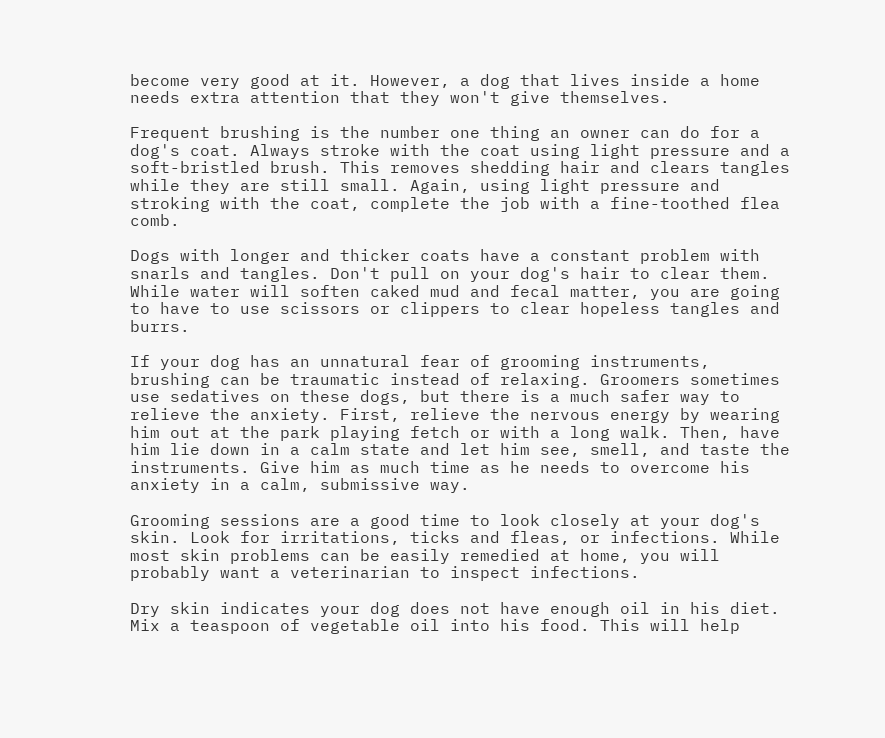become very good at it. However, a dog that lives inside a home needs extra attention that they won't give themselves.

Frequent brushing is the number one thing an owner can do for a dog's coat. Always stroke with the coat using light pressure and a soft-bristled brush. This removes shedding hair and clears tangles while they are still small. Again, using light pressure and stroking with the coat, complete the job with a fine-toothed flea comb.

Dogs with longer and thicker coats have a constant problem with snarls and tangles. Don't pull on your dog's hair to clear them. While water will soften caked mud and fecal matter, you are going to have to use scissors or clippers to clear hopeless tangles and burrs.

If your dog has an unnatural fear of grooming instruments, brushing can be traumatic instead of relaxing. Groomers sometimes use sedatives on these dogs, but there is a much safer way to relieve the anxiety. First, relieve the nervous energy by wearing him out at the park playing fetch or with a long walk. Then, have him lie down in a calm state and let him see, smell, and taste the instruments. Give him as much time as he needs to overcome his anxiety in a calm, submissive way.

Grooming sessions are a good time to look closely at your dog's skin. Look for irritations, ticks and fleas, or infections. While most skin problems can be easily remedied at home, you will probably want a veterinarian to inspect infections.

Dry skin indicates your dog does not have enough oil in his diet. Mix a teaspoon of vegetable oil into his food. This will help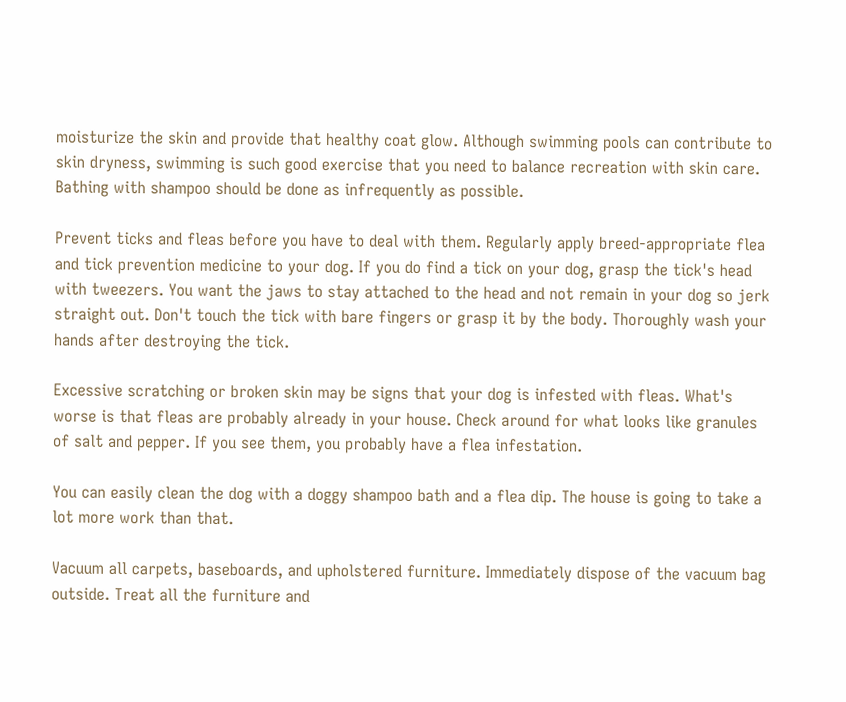moisturize the skin and provide that healthy coat glow. Although swimming pools can contribute to skin dryness, swimming is such good exercise that you need to balance recreation with skin care. Bathing with shampoo should be done as infrequently as possible.

Prevent ticks and fleas before you have to deal with them. Regularly apply breed-appropriate flea and tick prevention medicine to your dog. If you do find a tick on your dog, grasp the tick's head with tweezers. You want the jaws to stay attached to the head and not remain in your dog so jerk straight out. Don't touch the tick with bare fingers or grasp it by the body. Thoroughly wash your hands after destroying the tick.

Excessive scratching or broken skin may be signs that your dog is infested with fleas. What's worse is that fleas are probably already in your house. Check around for what looks like granules of salt and pepper. If you see them, you probably have a flea infestation.

You can easily clean the dog with a doggy shampoo bath and a flea dip. The house is going to take a lot more work than that.

Vacuum all carpets, baseboards, and upholstered furniture. Immediately dispose of the vacuum bag outside. Treat all the furniture and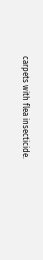carpets with flea insecticide.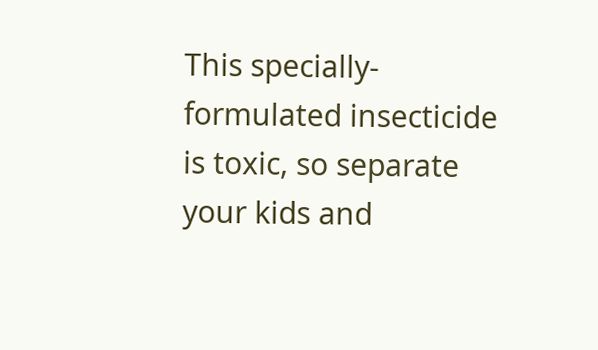This specially-formulated insecticide is toxic, so separate your kids and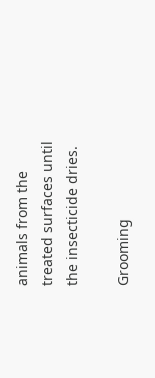animals from the treated surfaces until the insecticide dries.

Grooming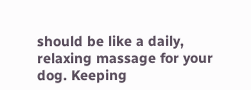should be like a daily, relaxing massage for your dog. Keeping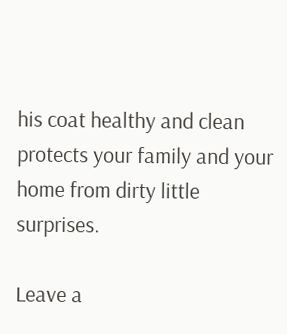his coat healthy and clean protects your family and your home from dirty little surprises.

Leave a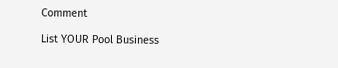Comment

List YOUR Pool Business